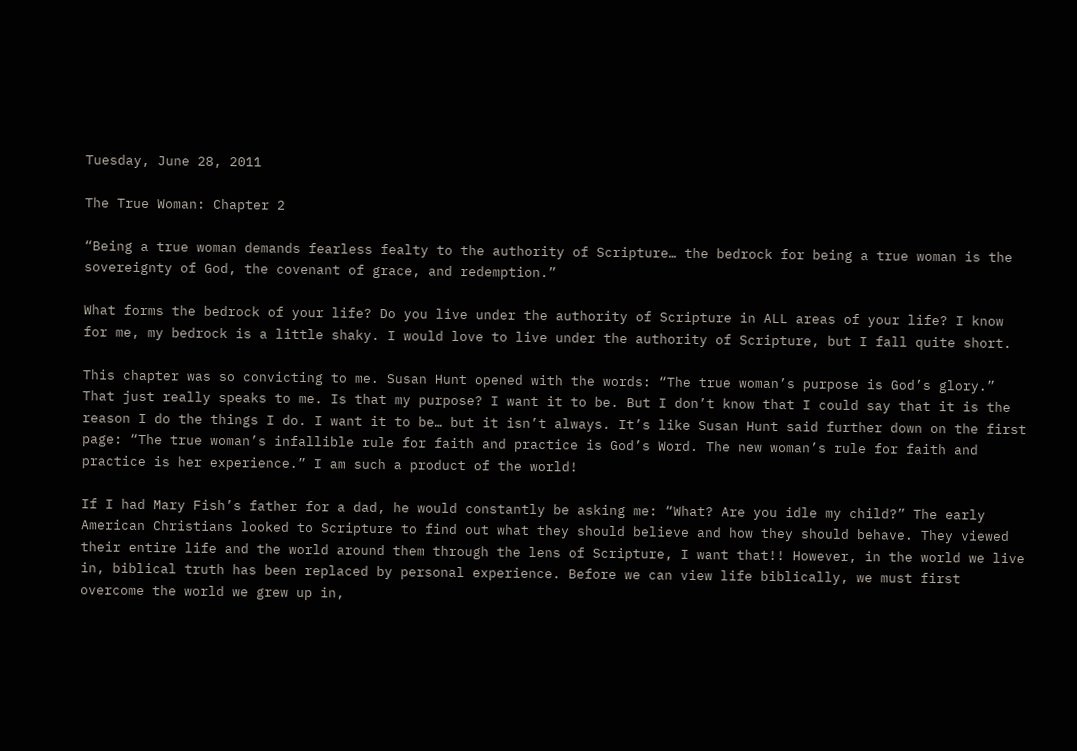Tuesday, June 28, 2011

The True Woman: Chapter 2

“Being a true woman demands fearless fealty to the authority of Scripture… the bedrock for being a true woman is the sovereignty of God, the covenant of grace, and redemption.”

What forms the bedrock of your life? Do you live under the authority of Scripture in ALL areas of your life? I know for me, my bedrock is a little shaky. I would love to live under the authority of Scripture, but I fall quite short.

This chapter was so convicting to me. Susan Hunt opened with the words: “The true woman’s purpose is God’s glory.” That just really speaks to me. Is that my purpose? I want it to be. But I don’t know that I could say that it is the reason I do the things I do. I want it to be… but it isn’t always. It’s like Susan Hunt said further down on the first page: “The true woman’s infallible rule for faith and practice is God’s Word. The new woman’s rule for faith and practice is her experience.” I am such a product of the world!

If I had Mary Fish’s father for a dad, he would constantly be asking me: “What? Are you idle my child?” The early American Christians looked to Scripture to find out what they should believe and how they should behave. They viewed their entire life and the world around them through the lens of Scripture, I want that!! However, in the world we live in, biblical truth has been replaced by personal experience. Before we can view life biblically, we must first overcome the world we grew up in,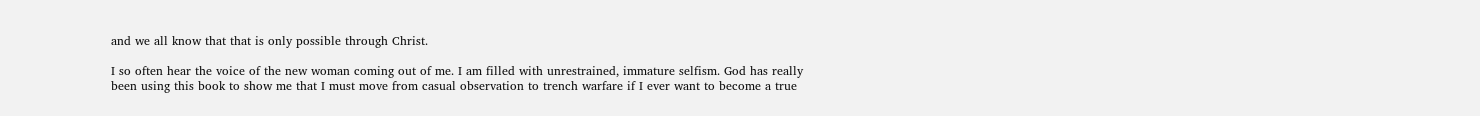and we all know that that is only possible through Christ.

I so often hear the voice of the new woman coming out of me. I am filled with unrestrained, immature selfism. God has really been using this book to show me that I must move from casual observation to trench warfare if I ever want to become a true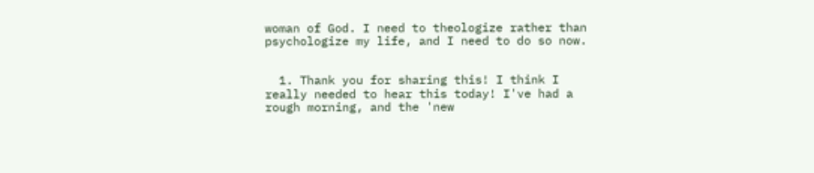woman of God. I need to theologize rather than psychologize my life, and I need to do so now.


  1. Thank you for sharing this! I think I really needed to hear this today! I've had a rough morning, and the 'new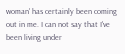woman' has certainly been coming out in me. I can not say that I've been living under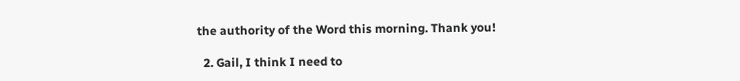the authority of the Word this morning. Thank you!

  2. Gail, I think I need to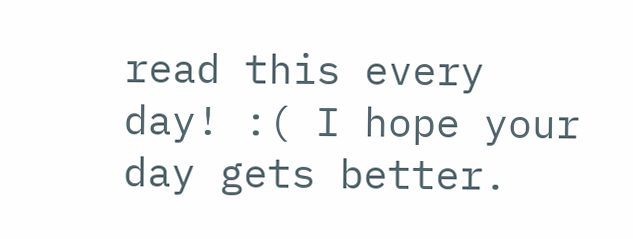read this every day! :( I hope your day gets better.